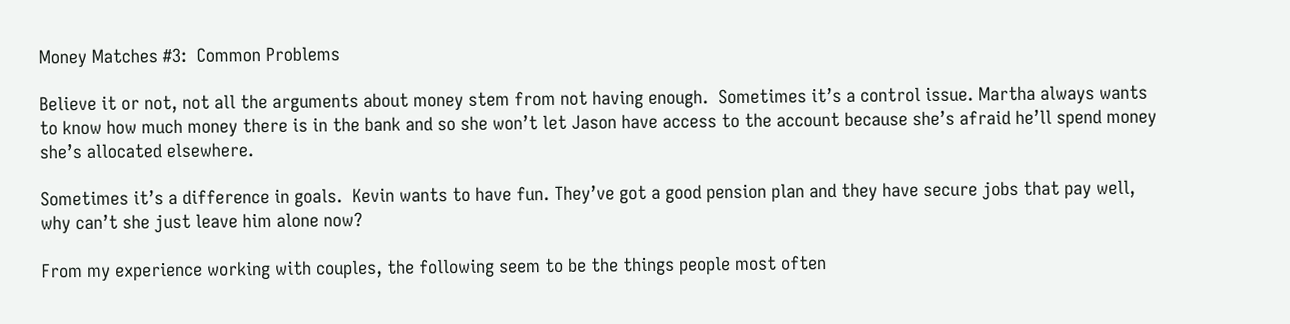Money Matches #3:  Common Problems

Believe it or not, not all the arguments about money stem from not having enough.  Sometimes it’s a control issue. Martha always wants to know how much money there is in the bank and so she won’t let Jason have access to the account because she’s afraid he’ll spend money she’s allocated elsewhere.

Sometimes it’s a difference in goals.  Kevin wants to have fun. They’ve got a good pension plan and they have secure jobs that pay well, why can’t she just leave him alone now?

From my experience working with couples, the following seem to be the things people most often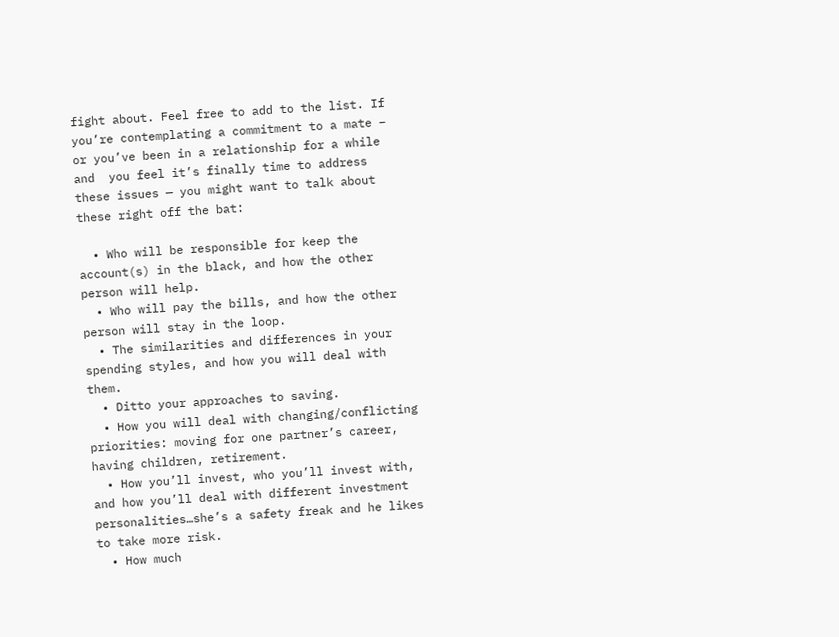fight about. Feel free to add to the list. If you’re contemplating a commitment to a mate – or you’ve been in a relationship for a while and  you feel it’s finally time to address these issues — you might want to talk about these right off the bat:

  • Who will be responsible for keep the account(s) in the black, and how the other person will help.
  • Who will pay the bills, and how the other person will stay in the loop.
  • The similarities and differences in your spending styles, and how you will deal with them.
  • Ditto your approaches to saving.
  • How you will deal with changing/conflicting priorities: moving for one partner’s career, having children, retirement.
  • How you’ll invest, who you’ll invest with, and how you’ll deal with different investment personalities…she’s a safety freak and he likes to take more risk.
  • How much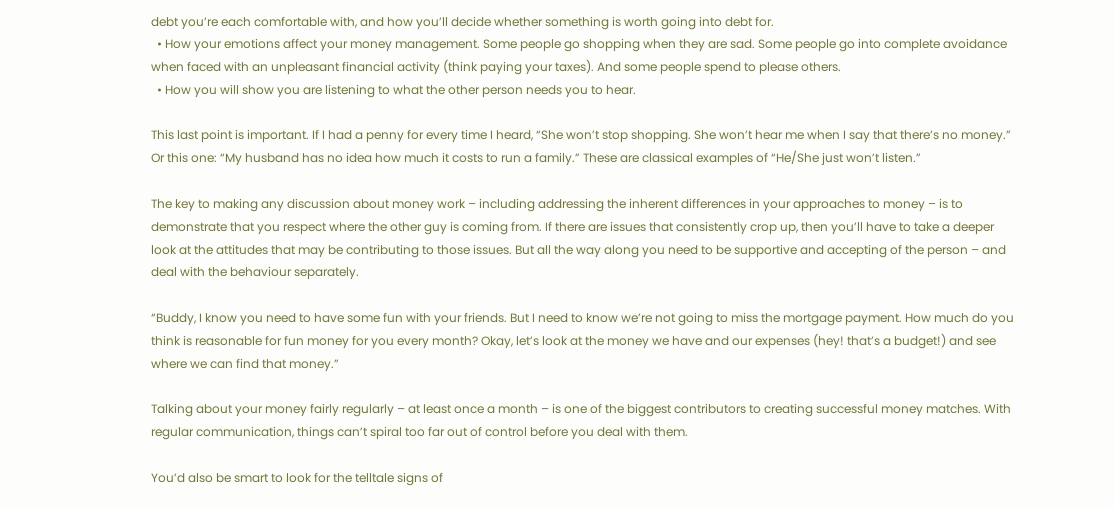debt you’re each comfortable with, and how you’ll decide whether something is worth going into debt for.
  • How your emotions affect your money management. Some people go shopping when they are sad. Some people go into complete avoidance when faced with an unpleasant financial activity (think paying your taxes). And some people spend to please others.
  • How you will show you are listening to what the other person needs you to hear.

This last point is important. If I had a penny for every time I heard, “She won’t stop shopping. She won’t hear me when I say that there’s no money.” Or this one: “My husband has no idea how much it costs to run a family.” These are classical examples of “He/She just won’t listen.”

The key to making any discussion about money work – including addressing the inherent differences in your approaches to money – is to demonstrate that you respect where the other guy is coming from. If there are issues that consistently crop up, then you’ll have to take a deeper look at the attitudes that may be contributing to those issues. But all the way along you need to be supportive and accepting of the person – and deal with the behaviour separately.

“Buddy, I know you need to have some fun with your friends. But I need to know we’re not going to miss the mortgage payment. How much do you think is reasonable for fun money for you every month? Okay, let’s look at the money we have and our expenses (hey! that’s a budget!) and see where we can find that money.”

Talking about your money fairly regularly – at least once a month – is one of the biggest contributors to creating successful money matches. With regular communication, things can’t spiral too far out of control before you deal with them.

You’d also be smart to look for the telltale signs of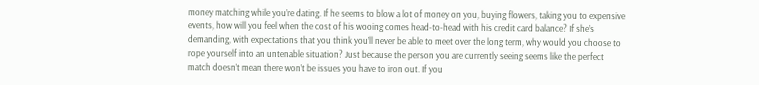money matching while you’re dating. If he seems to blow a lot of money on you, buying flowers, taking you to expensive events, how will you feel when the cost of his wooing comes head-to-head with his credit card balance? If she’s demanding, with expectations that you think you’ll never be able to meet over the long term, why would you choose to rope yourself into an untenable situation? Just because the person you are currently seeing seems like the perfect match doesn’t mean there won’t be issues you have to iron out. If you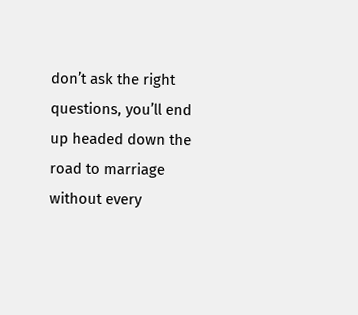don’t ask the right questions, you’ll end up headed down the road to marriage without every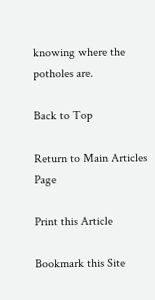knowing where the potholes are.

Back to Top

Return to Main Articles Page

Print this Article

Bookmark this Site